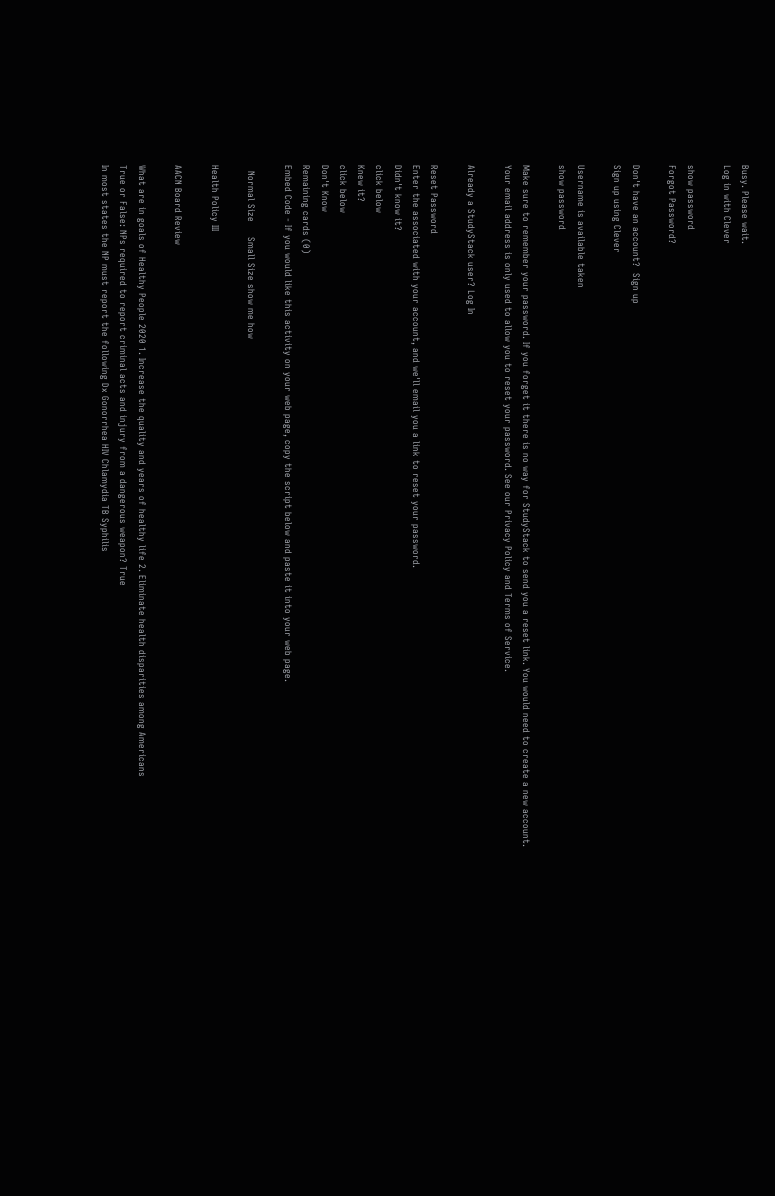Busy. Please wait.
Log in with Clever

show password
Forgot Password?

Don't have an account?  Sign up
Sign up using Clever

Username is available taken
show password

Make sure to remember your password. If you forget it there is no way for StudyStack to send you a reset link. You would need to create a new account.
Your email address is only used to allow you to reset your password. See our Privacy Policy and Terms of Service.

Already a StudyStack user? Log In

Reset Password
Enter the associated with your account, and we'll email you a link to reset your password.
Didn't know it?
click below
Knew it?
click below
Don't Know
Remaining cards (0)
Embed Code - If you would like this activity on your web page, copy the script below and paste it into your web page.

  Normal Size     Small Size show me how

Health Policy III

AACN Board Review

What are in goals of Healthy People 2020 1. Increase the quality and years of healthy life 2. Eliminate health disparities among Americans
True or False: NPs required to report criminal acts and injury from a dangerous weapon? True
In most states the NP must report the following Dx Gonorrhea HIV Chlamydia TB Syphilis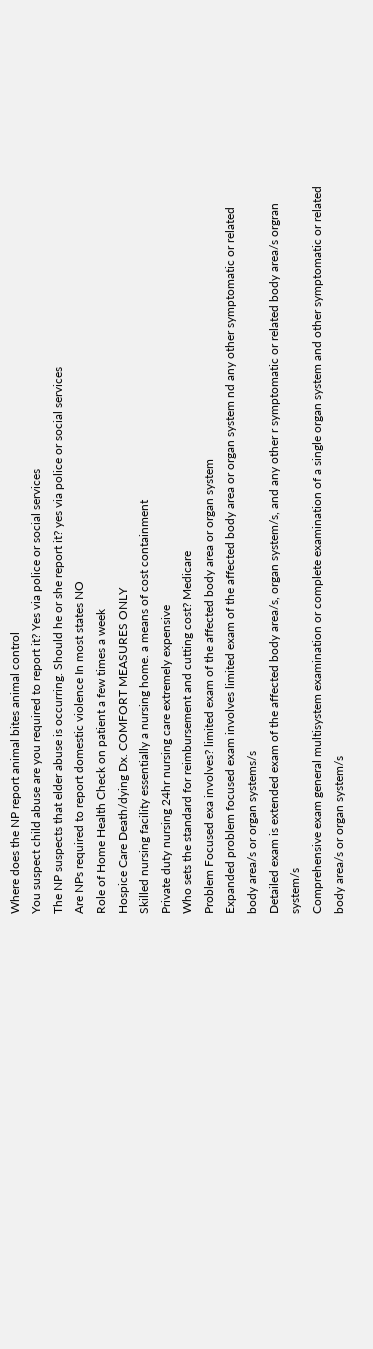Where does the NP report animal bites animal control
You suspect child abuse are you required to report it? Yes via police or social services
The NP suspects that elder abuse is occurring. Should he or she report it? yes via police or social services
Are NPs required to report domestic violence In most states NO
Role of Home Health Check on patient a few times a week
Hospice Care Death/dying Dx. COMFORT MEASURES ONLY
Skilled nursing facility essentially a nursing home. a means of cost containment
Private duty nursing 24hr nursing care extremely expensive
Who sets the standard for reimbursement and cutting cost? Medicare
Problem Focused exa involves? limited exam of the affected body area or organ system
Expanded problem focused exam involves limited exam of the affected body area or organ system nd any other symptomatic or related body area/s or organ systems/s
Detailed exam is extended exam of the affected body area/s, organ system/s, and any other r symptomatic or related body area/s orgran system/s
Comprehensive exam general multisystem examination or complete examination of a single organ system and other symptomatic or related body area/s or organ system/s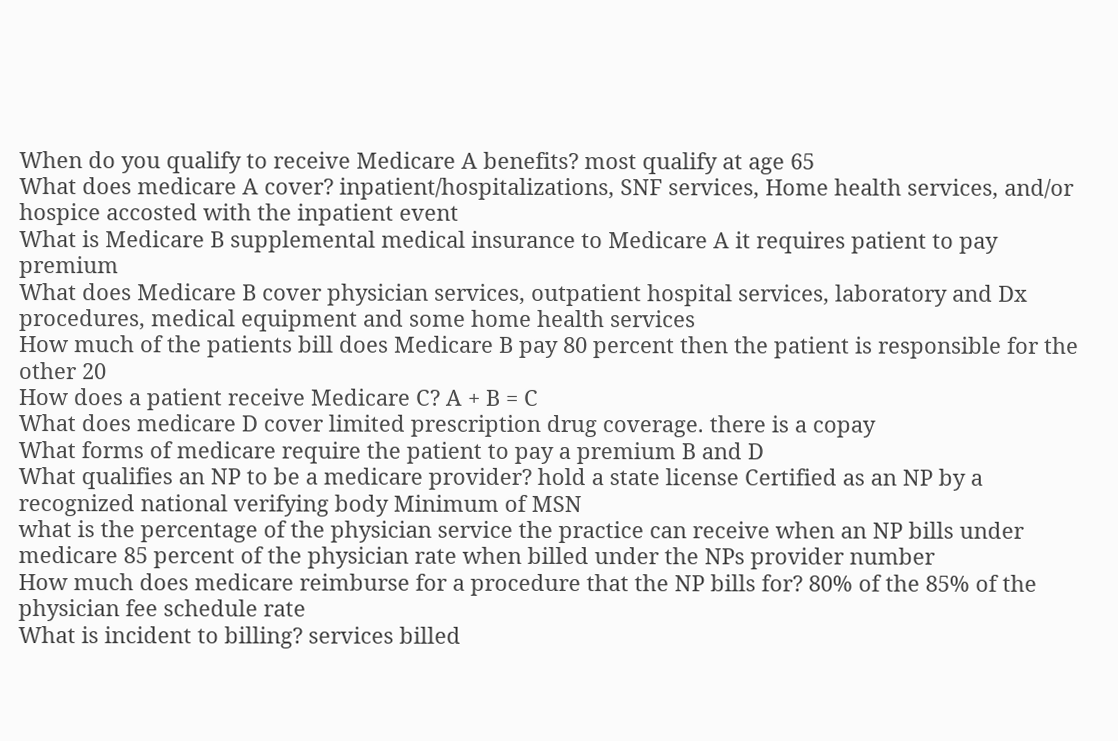When do you qualify to receive Medicare A benefits? most qualify at age 65
What does medicare A cover? inpatient/hospitalizations, SNF services, Home health services, and/or hospice accosted with the inpatient event
What is Medicare B supplemental medical insurance to Medicare A it requires patient to pay premium
What does Medicare B cover physician services, outpatient hospital services, laboratory and Dx procedures, medical equipment and some home health services
How much of the patients bill does Medicare B pay 80 percent then the patient is responsible for the other 20
How does a patient receive Medicare C? A + B = C
What does medicare D cover limited prescription drug coverage. there is a copay
What forms of medicare require the patient to pay a premium B and D
What qualifies an NP to be a medicare provider? hold a state license Certified as an NP by a recognized national verifying body Minimum of MSN
what is the percentage of the physician service the practice can receive when an NP bills under medicare 85 percent of the physician rate when billed under the NPs provider number
How much does medicare reimburse for a procedure that the NP bills for? 80% of the 85% of the physician fee schedule rate
What is incident to billing? services billed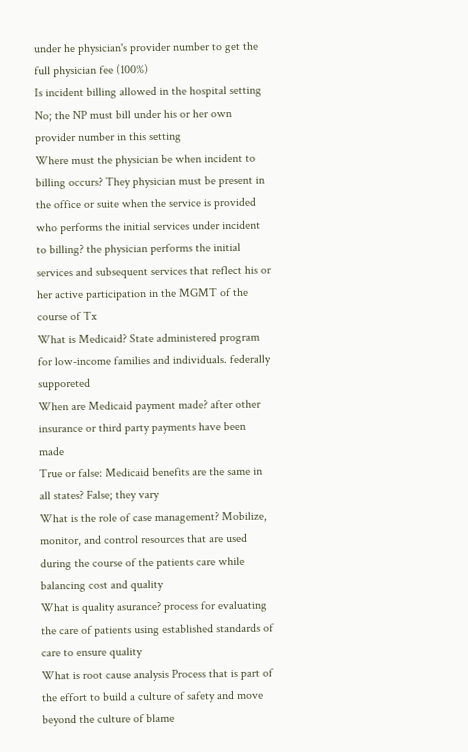under he physician's provider number to get the full physician fee (100%)
Is incident billing allowed in the hospital setting No; the NP must bill under his or her own provider number in this setting
Where must the physician be when incident to billing occurs? They physician must be present in the office or suite when the service is provided
who performs the initial services under incident to billing? the physician performs the initial services and subsequent services that reflect his or her active participation in the MGMT of the course of Tx
What is Medicaid? State administered program for low-income families and individuals. federally supporeted
When are Medicaid payment made? after other insurance or third party payments have been made
True or false: Medicaid benefits are the same in all states? False; they vary
What is the role of case management? Mobilize, monitor, and control resources that are used during the course of the patients care while balancing cost and quality
What is quality asurance? process for evaluating the care of patients using established standards of care to ensure quality
What is root cause analysis Process that is part of the effort to build a culture of safety and move beyond the culture of blame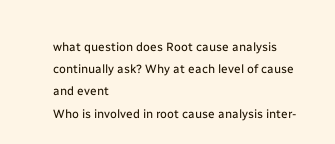what question does Root cause analysis continually ask? Why at each level of cause and event
Who is involved in root cause analysis inter-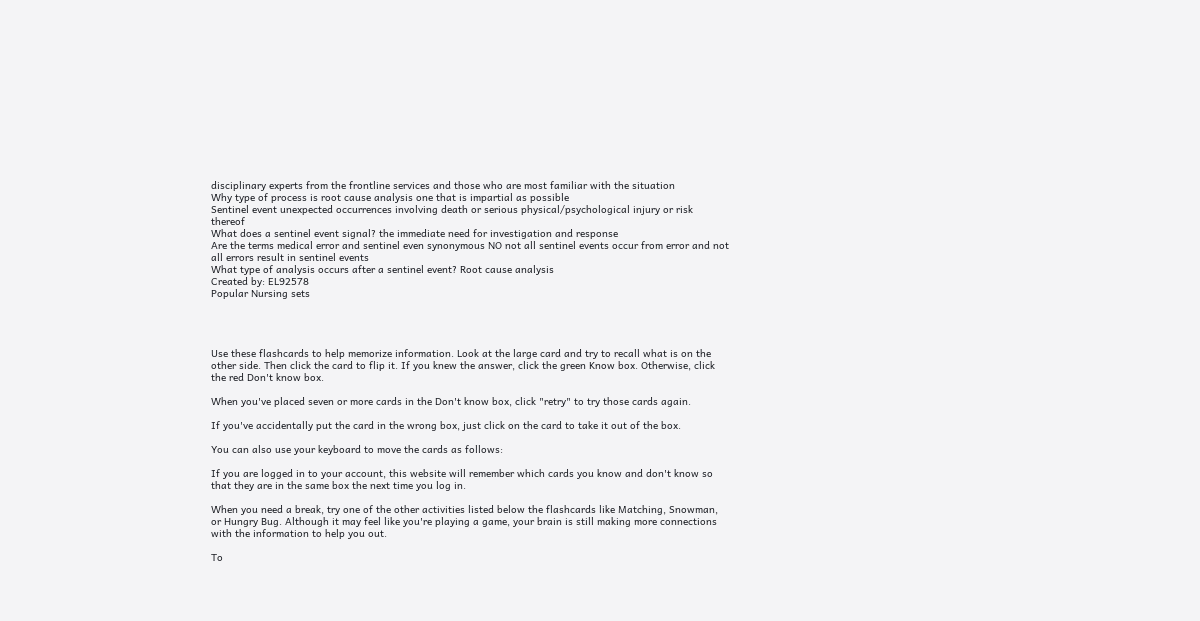disciplinary experts from the frontline services and those who are most familiar with the situation
Why type of process is root cause analysis one that is impartial as possible
Sentinel event unexpected occurrences involving death or serious physical/psychological injury or risk thereof
What does a sentinel event signal? the immediate need for investigation and response
Are the terms medical error and sentinel even synonymous NO not all sentinel events occur from error and not all errors result in sentinel events
What type of analysis occurs after a sentinel event? Root cause analysis
Created by: EL92578
Popular Nursing sets




Use these flashcards to help memorize information. Look at the large card and try to recall what is on the other side. Then click the card to flip it. If you knew the answer, click the green Know box. Otherwise, click the red Don't know box.

When you've placed seven or more cards in the Don't know box, click "retry" to try those cards again.

If you've accidentally put the card in the wrong box, just click on the card to take it out of the box.

You can also use your keyboard to move the cards as follows:

If you are logged in to your account, this website will remember which cards you know and don't know so that they are in the same box the next time you log in.

When you need a break, try one of the other activities listed below the flashcards like Matching, Snowman, or Hungry Bug. Although it may feel like you're playing a game, your brain is still making more connections with the information to help you out.

To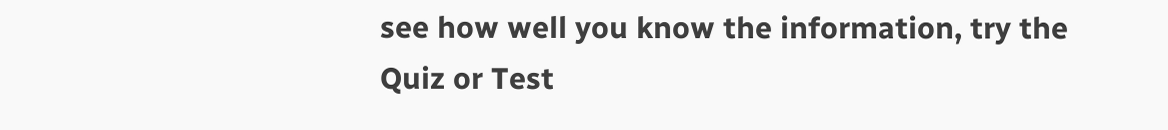see how well you know the information, try the Quiz or Test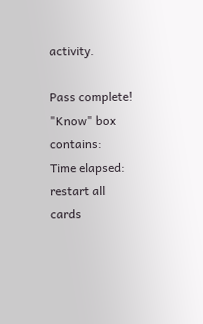activity.

Pass complete!
"Know" box contains:
Time elapsed:
restart all cards